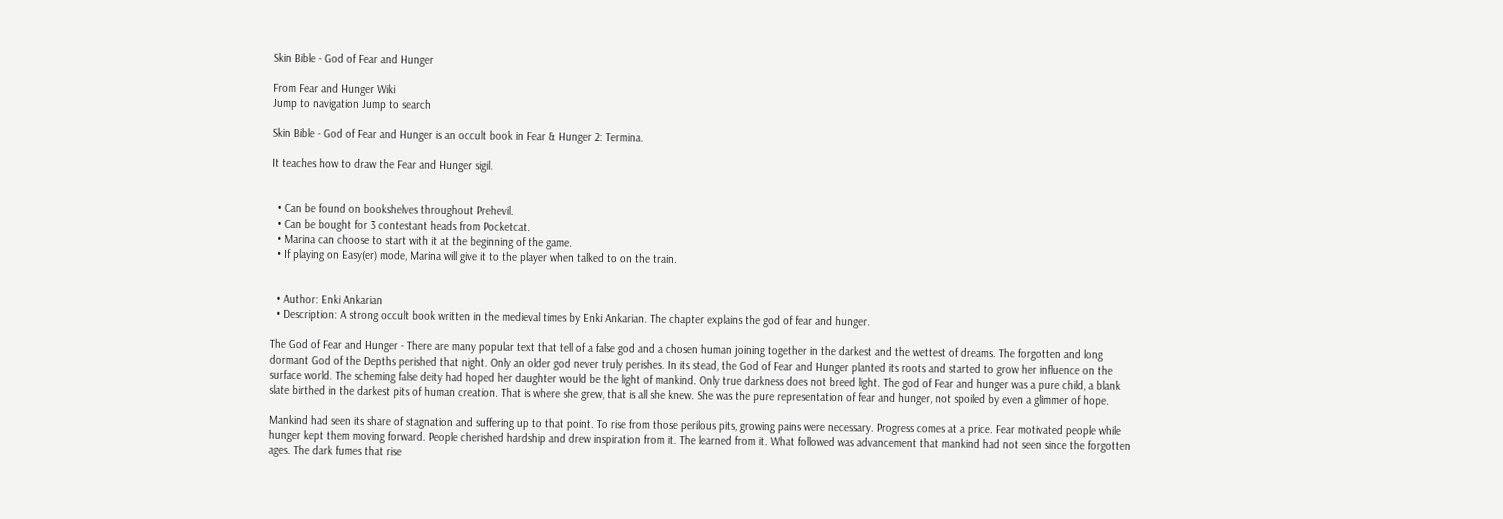Skin Bible - God of Fear and Hunger

From Fear and Hunger Wiki
Jump to navigation Jump to search

Skin Bible - God of Fear and Hunger is an occult book in Fear & Hunger 2: Termina.

It teaches how to draw the Fear and Hunger sigil.


  • Can be found on bookshelves throughout Prehevil.
  • Can be bought for 3 contestant heads from Pocketcat.
  • Marina can choose to start with it at the beginning of the game.
  • If playing on Easy(er) mode, Marina will give it to the player when talked to on the train.


  • Author: Enki Ankarian
  • Description: A strong occult book written in the medieval times by Enki Ankarian. The chapter explains the god of fear and hunger.

The God of Fear and Hunger - There are many popular text that tell of a false god and a chosen human joining together in the darkest and the wettest of dreams. The forgotten and long dormant God of the Depths perished that night. Only an older god never truly perishes. In its stead, the God of Fear and Hunger planted its roots and started to grow her influence on the surface world. The scheming false deity had hoped her daughter would be the light of mankind. Only true darkness does not breed light. The god of Fear and hunger was a pure child, a blank slate birthed in the darkest pits of human creation. That is where she grew, that is all she knew. She was the pure representation of fear and hunger, not spoiled by even a glimmer of hope.

Mankind had seen its share of stagnation and suffering up to that point. To rise from those perilous pits, growing pains were necessary. Progress comes at a price. Fear motivated people while hunger kept them moving forward. People cherished hardship and drew inspiration from it. The learned from it. What followed was advancement that mankind had not seen since the forgotten ages. The dark fumes that rise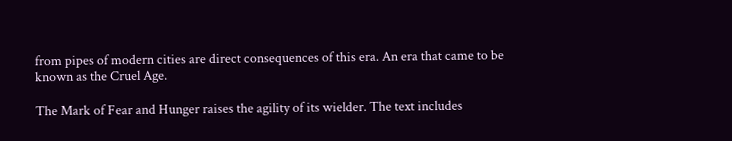from pipes of modern cities are direct consequences of this era. An era that came to be known as the Cruel Age.

The Mark of Fear and Hunger raises the agility of its wielder. The text includes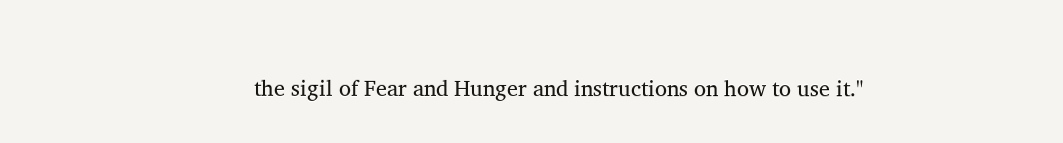the sigil of Fear and Hunger and instructions on how to use it."